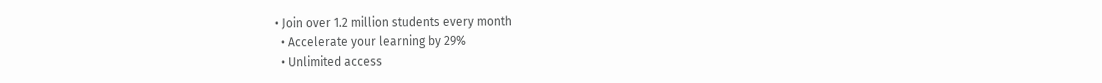• Join over 1.2 million students every month
  • Accelerate your learning by 29%
  • Unlimited access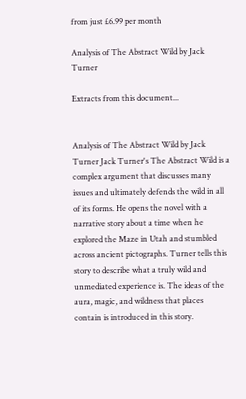from just £6.99 per month

Analysis of The Abstract Wild by Jack Turner

Extracts from this document...


Analysis of The Abstract Wild by Jack Turner Jack Turner's The Abstract Wild is a complex argument that discusses many issues and ultimately defends the wild in all of its forms. He opens the novel with a narrative story about a time when he explored the Maze in Utah and stumbled across ancient pictographs. Turner tells this story to describe what a truly wild and unmediated experience is. The ideas of the aura, magic, and wildness that places contain is introduced in this story.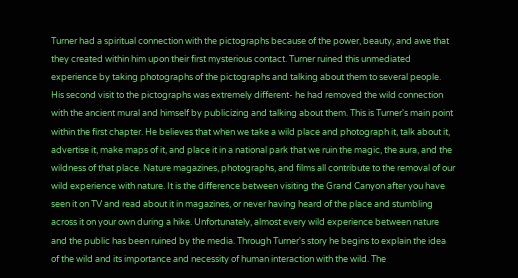Turner had a spiritual connection with the pictographs because of the power, beauty, and awe that they created within him upon their first mysterious contact. Turner ruined this unmediated experience by taking photographs of the pictographs and talking about them to several people. His second visit to the pictographs was extremely different- he had removed the wild connection with the ancient mural and himself by publicizing and talking about them. This is Turner's main point within the first chapter. He believes that when we take a wild place and photograph it, talk about it, advertise it, make maps of it, and place it in a national park that we ruin the magic, the aura, and the wildness of that place. Nature magazines, photographs, and films all contribute to the removal of our wild experience with nature. It is the difference between visiting the Grand Canyon after you have seen it on TV and read about it in magazines, or never having heard of the place and stumbling across it on your own during a hike. Unfortunately, almost every wild experience between nature and the public has been ruined by the media. Through Turner's story he begins to explain the idea of the wild and its importance and necessity of human interaction with the wild. The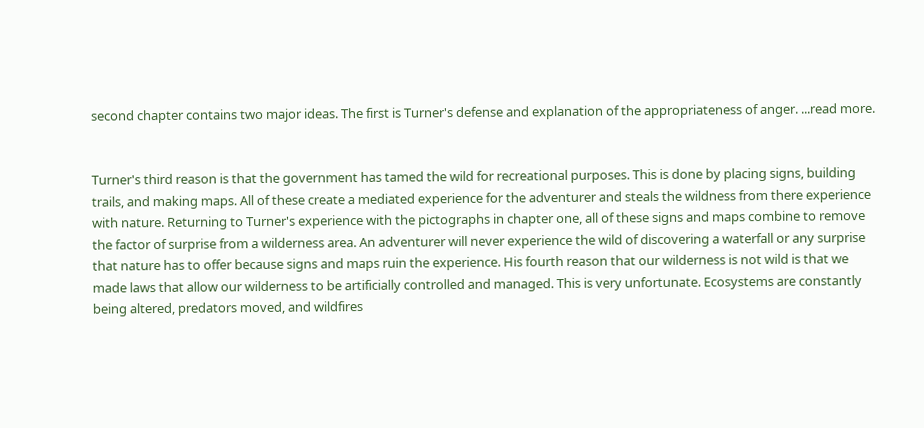second chapter contains two major ideas. The first is Turner's defense and explanation of the appropriateness of anger. ...read more.


Turner's third reason is that the government has tamed the wild for recreational purposes. This is done by placing signs, building trails, and making maps. All of these create a mediated experience for the adventurer and steals the wildness from there experience with nature. Returning to Turner's experience with the pictographs in chapter one, all of these signs and maps combine to remove the factor of surprise from a wilderness area. An adventurer will never experience the wild of discovering a waterfall or any surprise that nature has to offer because signs and maps ruin the experience. His fourth reason that our wilderness is not wild is that we made laws that allow our wilderness to be artificially controlled and managed. This is very unfortunate. Ecosystems are constantly being altered, predators moved, and wildfires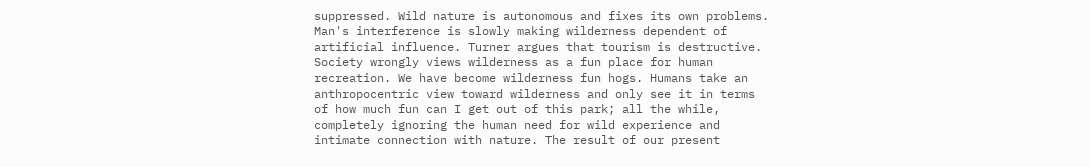suppressed. Wild nature is autonomous and fixes its own problems. Man's interference is slowly making wilderness dependent of artificial influence. Turner argues that tourism is destructive. Society wrongly views wilderness as a fun place for human recreation. We have become wilderness fun hogs. Humans take an anthropocentric view toward wilderness and only see it in terms of how much fun can I get out of this park; all the while, completely ignoring the human need for wild experience and intimate connection with nature. The result of our present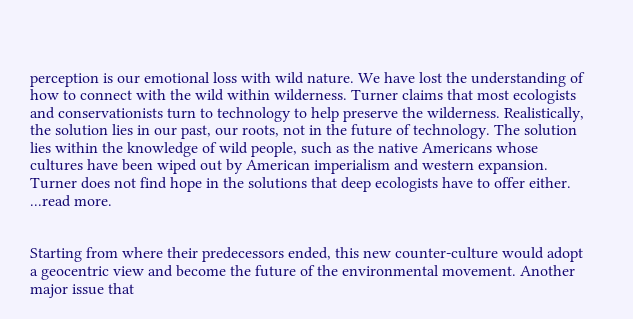perception is our emotional loss with wild nature. We have lost the understanding of how to connect with the wild within wilderness. Turner claims that most ecologists and conservationists turn to technology to help preserve the wilderness. Realistically, the solution lies in our past, our roots, not in the future of technology. The solution lies within the knowledge of wild people, such as the native Americans whose cultures have been wiped out by American imperialism and western expansion. Turner does not find hope in the solutions that deep ecologists have to offer either. ...read more.


Starting from where their predecessors ended, this new counter-culture would adopt a geocentric view and become the future of the environmental movement. Another major issue that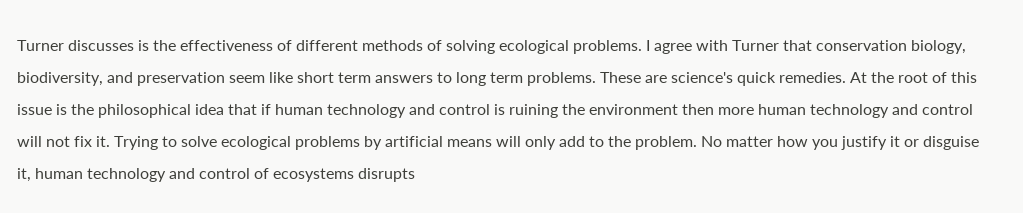Turner discusses is the effectiveness of different methods of solving ecological problems. I agree with Turner that conservation biology, biodiversity, and preservation seem like short term answers to long term problems. These are science's quick remedies. At the root of this issue is the philosophical idea that if human technology and control is ruining the environment then more human technology and control will not fix it. Trying to solve ecological problems by artificial means will only add to the problem. No matter how you justify it or disguise it, human technology and control of ecosystems disrupts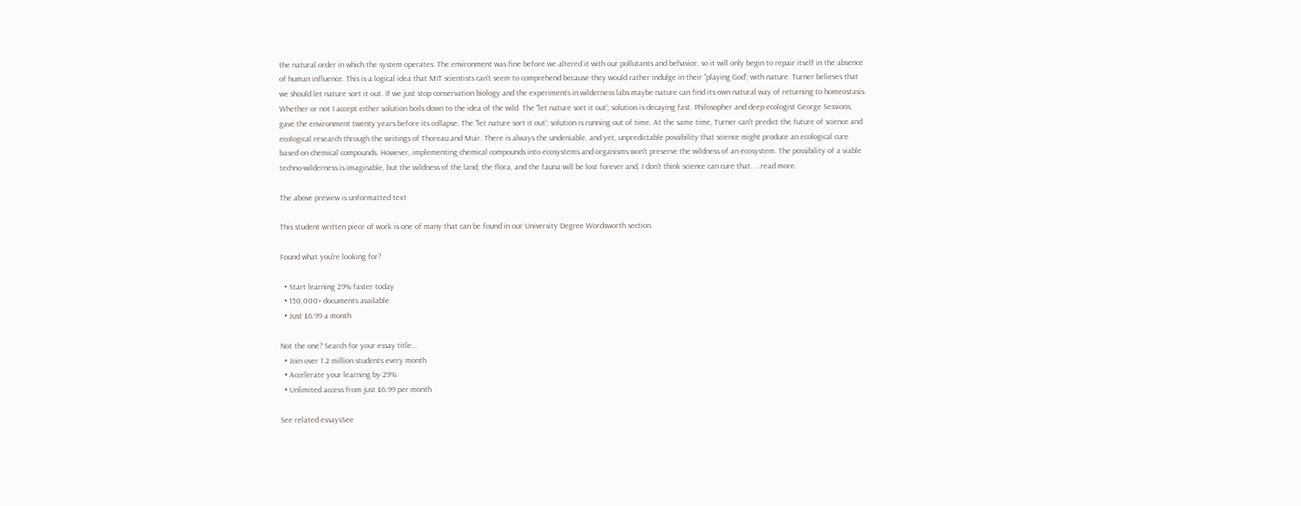the natural order in which the system operates. The environment was fine before we altered it with our pollutants and behavior, so it will only begin to repair itself in the absence of human influence. This is a logical idea that MIT scientists can't seem to comprehend because they would rather indulge in their "playing God'; with nature. Turner believes that we should let nature sort it out. If we just stop conservation biology and the experiments in wilderness labs maybe nature can find its own natural way of returning to homeostasis. Whether or not I accept either solution boils down to the idea of the wild. The "let nature sort it out'; solution is decaying fast. Philosopher and deep ecologist George Sessions, gave the environment twenty years before its collapse. The "let nature sort it out'; solution is running out of time. At the same time, Turner can't predict the future of science and ecological research through the writings of Thoreau and Muir. There is always the undeniable, and yet, unpredictable possibility that science might produce an ecological cure based on chemical compounds. However, implementing chemical compounds into ecosystems and organisms won't preserve the wildness of an ecosystem. The possibility of a viable techno-wilderness is imaginable, but the wildness of the land, the flora, and the fauna will be lost forever and, I don't think science can cure that. ...read more.

The above preview is unformatted text

This student written piece of work is one of many that can be found in our University Degree Wordsworth section.

Found what you're looking for?

  • Start learning 29% faster today
  • 150,000+ documents available
  • Just £6.99 a month

Not the one? Search for your essay title...
  • Join over 1.2 million students every month
  • Accelerate your learning by 29%
  • Unlimited access from just £6.99 per month

See related essaysSee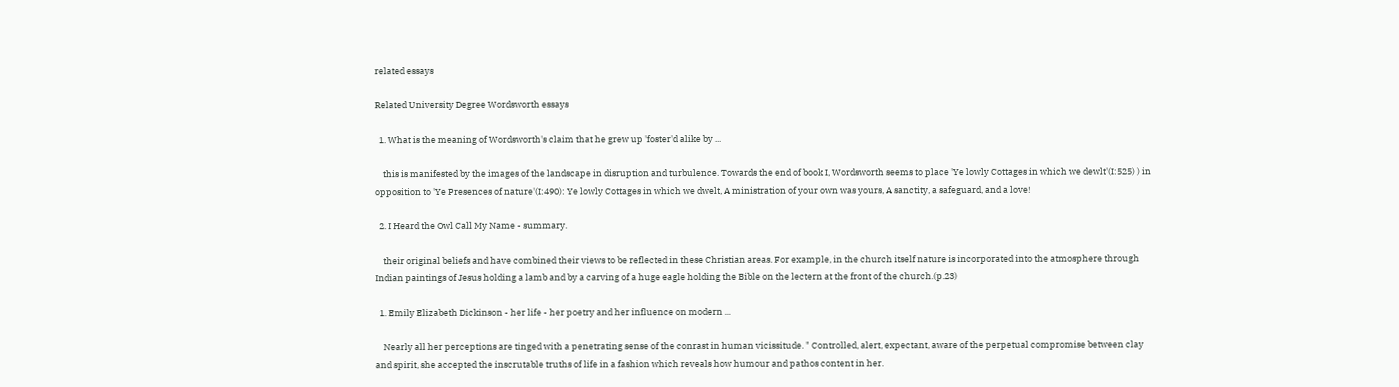related essays

Related University Degree Wordsworth essays

  1. What is the meaning of Wordsworth's claim that he grew up 'foster'd alike by ...

    this is manifested by the images of the landscape in disruption and turbulence. Towards the end of book I, Wordsworth seems to place 'Ye lowly Cottages in which we dewlt'(I:525) ) in opposition to 'Ye Presences of nature'(I:490): Ye lowly Cottages in which we dwelt, A ministration of your own was yours, A sanctity, a safeguard, and a love!

  2. I Heard the Owl Call My Name - summary.

    their original beliefs and have combined their views to be reflected in these Christian areas. For example, in the church itself nature is incorporated into the atmosphere through Indian paintings of Jesus holding a lamb and by a carving of a huge eagle holding the Bible on the lectern at the front of the church.(p.23)

  1. Emily Elizabeth Dickinson - her life - her poetry and her influence on modern ...

    Nearly all her perceptions are tinged with a penetrating sense of the conrast in human vicissitude. " Controlled, alert, expectant, aware of the perpetual compromise between clay and spirit, she accepted the inscrutable truths of life in a fashion which reveals how humour and pathos content in her.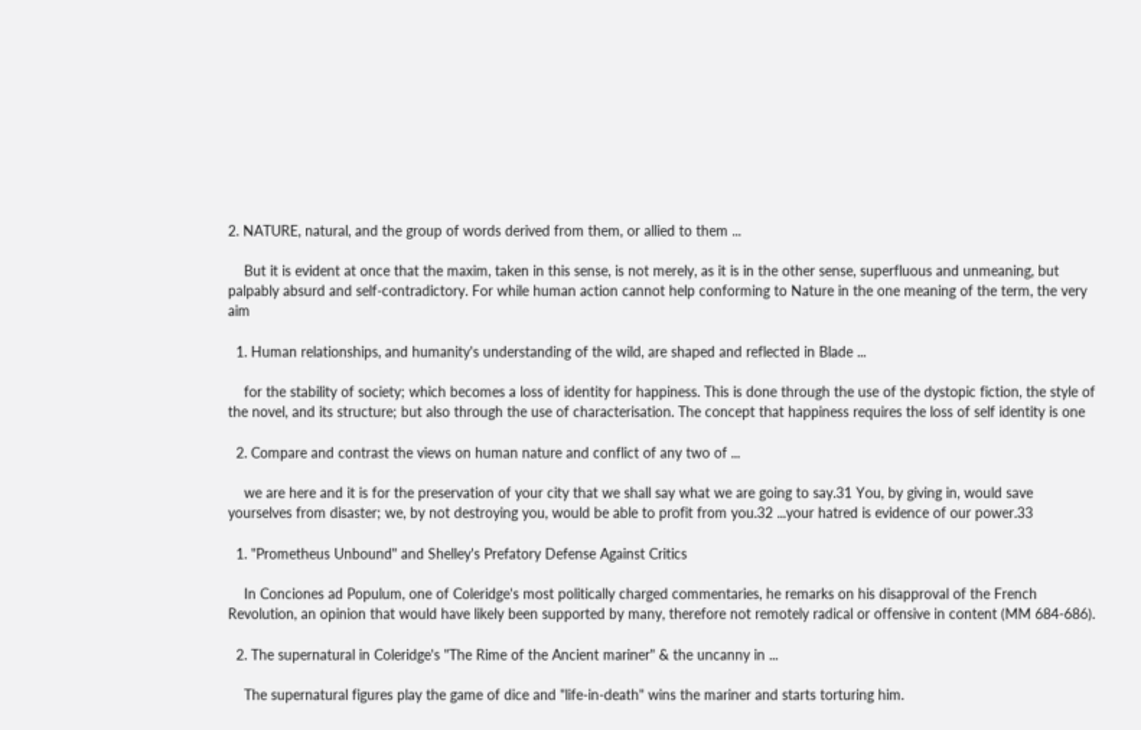2. NATURE, natural, and the group of words derived from them, or allied to them ...

    But it is evident at once that the maxim, taken in this sense, is not merely, as it is in the other sense, superfluous and unmeaning, but palpably absurd and self-contradictory. For while human action cannot help conforming to Nature in the one meaning of the term, the very aim

  1. Human relationships, and humanity's understanding of the wild, are shaped and reflected in Blade ...

    for the stability of society; which becomes a loss of identity for happiness. This is done through the use of the dystopic fiction, the style of the novel, and its structure; but also through the use of characterisation. The concept that happiness requires the loss of self identity is one

  2. Compare and contrast the views on human nature and conflict of any two of ...

    we are here and it is for the preservation of your city that we shall say what we are going to say.31 You, by giving in, would save yourselves from disaster; we, by not destroying you, would be able to profit from you.32 ...your hatred is evidence of our power.33

  1. "Prometheus Unbound" and Shelley's Prefatory Defense Against Critics

    In Conciones ad Populum, one of Coleridge's most politically charged commentaries, he remarks on his disapproval of the French Revolution, an opinion that would have likely been supported by many, therefore not remotely radical or offensive in content (MM 684-686).

  2. The supernatural in Coleridge's "The Rime of the Ancient mariner" & the uncanny in ...

    The supernatural figures play the game of dice and "life-in-death" wins the mariner and starts torturing him.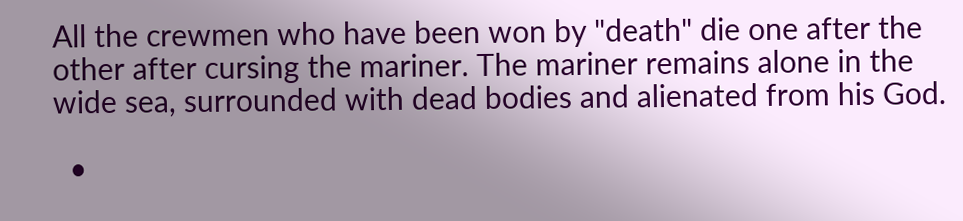All the crewmen who have been won by "death" die one after the other after cursing the mariner. The mariner remains alone in the wide sea, surrounded with dead bodies and alienated from his God.

  •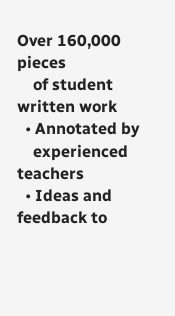Over 160,000 pieces
    of student written work
  • Annotated by
    experienced teachers
  • Ideas and feedback to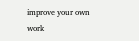improve your own work